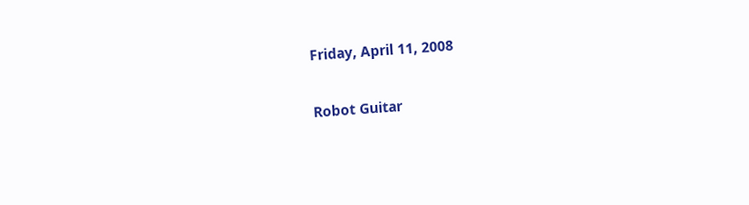Friday, April 11, 2008

Robot Guitar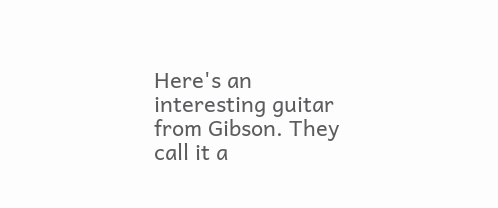Here's an interesting guitar from Gibson. They call it a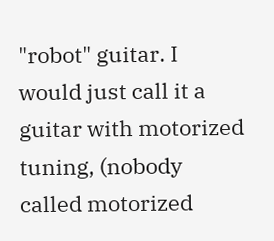"robot" guitar. I would just call it a guitar with motorized tuning, (nobody called motorized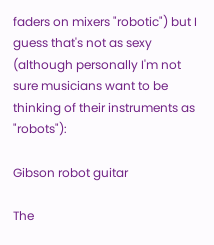faders on mixers "robotic") but I guess that's not as sexy (although personally I'm not sure musicians want to be thinking of their instruments as "robots"):

Gibson robot guitar

The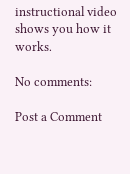instructional video shows you how it works.

No comments:

Post a Comment